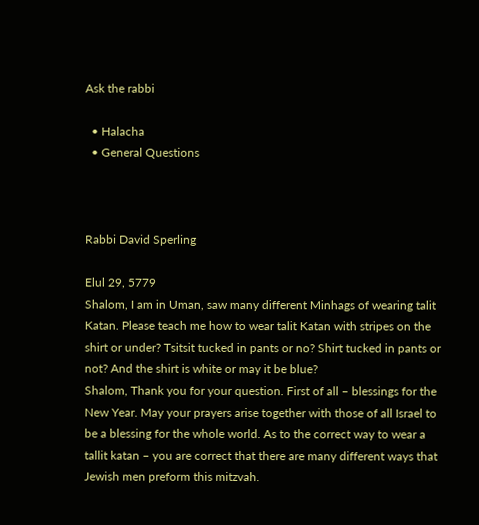Ask the rabbi

  • Halacha
  • General Questions



Rabbi David Sperling

Elul 29, 5779
Shalom, I am in Uman, saw many different Minhags of wearing talit Katan. Please teach me how to wear talit Katan with stripes on the shirt or under? Tsitsit tucked in pants or no? Shirt tucked in pants or not? And the shirt is white or may it be blue?
Shalom, Thank you for your question. First of all – blessings for the New Year. May your prayers arise together with those of all Israel to be a blessing for the whole world. As to the correct way to wear a tallit katan – you are correct that there are many different ways that Jewish men preform this mitzvah.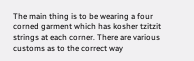The main thing is to be wearing a four corned garment which has kosher tzitzit strings at each corner. There are various customs as to the correct way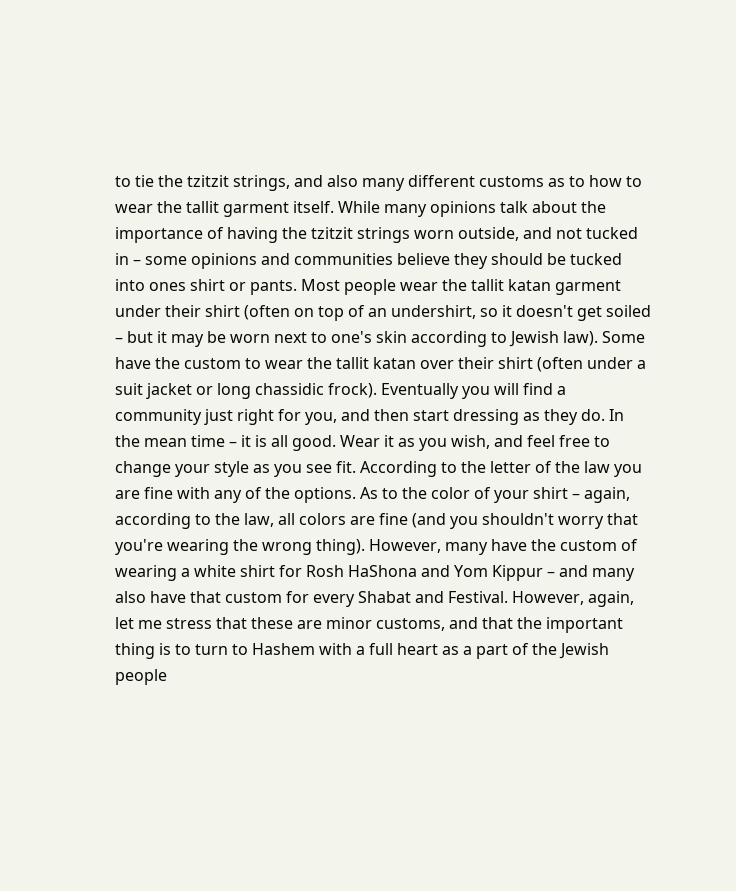to tie the tzitzit strings, and also many different customs as to how to wear the tallit garment itself. While many opinions talk about the importance of having the tzitzit strings worn outside, and not tucked in – some opinions and communities believe they should be tucked into ones shirt or pants. Most people wear the tallit katan garment under their shirt (often on top of an undershirt, so it doesn't get soiled – but it may be worn next to one's skin according to Jewish law). Some have the custom to wear the tallit katan over their shirt (often under a suit jacket or long chassidic frock). Eventually you will find a community just right for you, and then start dressing as they do. In the mean time – it is all good. Wear it as you wish, and feel free to change your style as you see fit. According to the letter of the law you are fine with any of the options. As to the color of your shirt – again, according to the law, all colors are fine (and you shouldn't worry that you're wearing the wrong thing). However, many have the custom of wearing a white shirt for Rosh HaShona and Yom Kippur – and many also have that custom for every Shabat and Festival. However, again, let me stress that these are minor customs, and that the important thing is to turn to Hashem with a full heart as a part of the Jewish people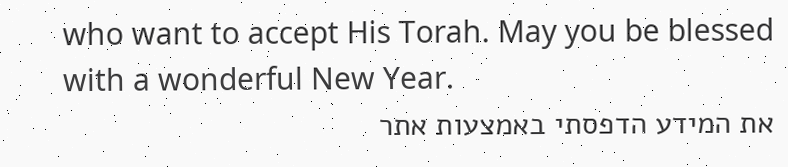who want to accept His Torah. May you be blessed with a wonderful New Year.
את המידע הדפסתי באמצעות אתר